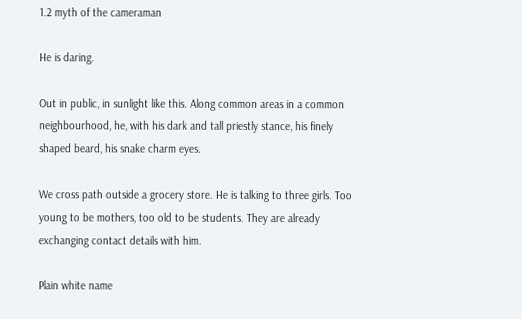1.2 myth of the cameraman

He is daring.

Out in public, in sunlight like this. Along common areas in a common neighbourhood, he, with his dark and tall priestly stance, his finely shaped beard, his snake charm eyes.

We cross path outside a grocery store. He is talking to three girls. Too young to be mothers, too old to be students. They are already exchanging contact details with him.

Plain white name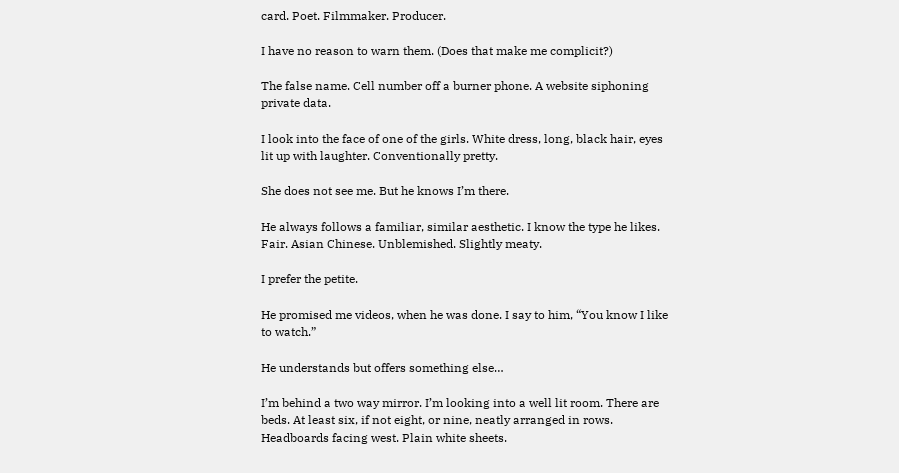card. Poet. Filmmaker. Producer.

I have no reason to warn them. (Does that make me complicit?)

The false name. Cell number off a burner phone. A website siphoning private data.

I look into the face of one of the girls. White dress, long, black hair, eyes lit up with laughter. Conventionally pretty.

She does not see me. But he knows I’m there.

He always follows a familiar, similar aesthetic. I know the type he likes. Fair. Asian Chinese. Unblemished. Slightly meaty.

I prefer the petite.

He promised me videos, when he was done. I say to him, “You know I like to watch.”

He understands but offers something else…

I’m behind a two way mirror. I’m looking into a well lit room. There are beds. At least six, if not eight, or nine, neatly arranged in rows. Headboards facing west. Plain white sheets.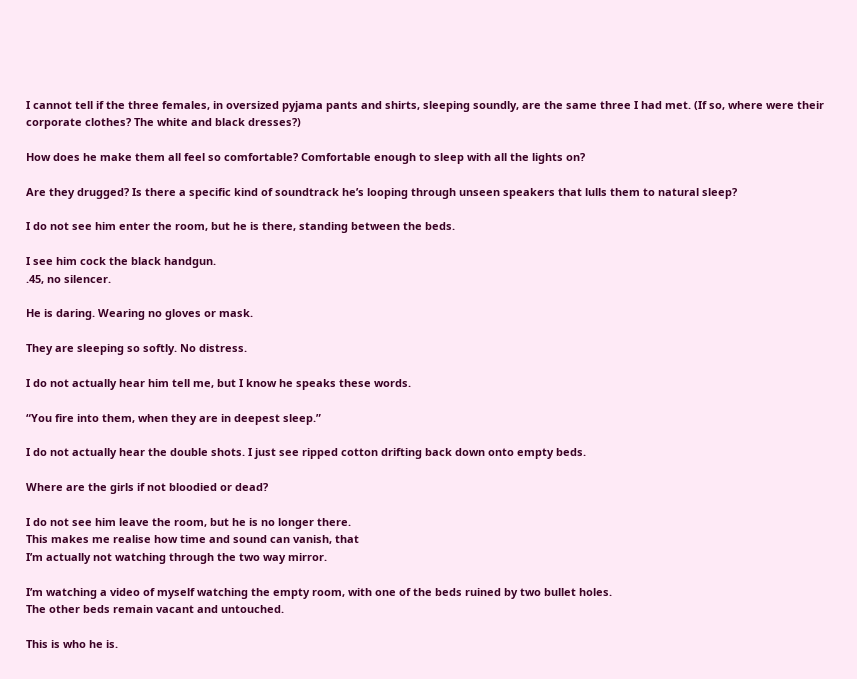I cannot tell if the three females, in oversized pyjama pants and shirts, sleeping soundly, are the same three I had met. (If so, where were their corporate clothes? The white and black dresses?)

How does he make them all feel so comfortable? Comfortable enough to sleep with all the lights on?

Are they drugged? Is there a specific kind of soundtrack he’s looping through unseen speakers that lulls them to natural sleep?

I do not see him enter the room, but he is there, standing between the beds.

I see him cock the black handgun.
.45, no silencer.

He is daring. Wearing no gloves or mask.

They are sleeping so softly. No distress.

I do not actually hear him tell me, but I know he speaks these words.

“You fire into them, when they are in deepest sleep.”

I do not actually hear the double shots. I just see ripped cotton drifting back down onto empty beds.

Where are the girls if not bloodied or dead?

I do not see him leave the room, but he is no longer there.
This makes me realise how time and sound can vanish, that
I’m actually not watching through the two way mirror.

I’m watching a video of myself watching the empty room, with one of the beds ruined by two bullet holes.
The other beds remain vacant and untouched.

This is who he is.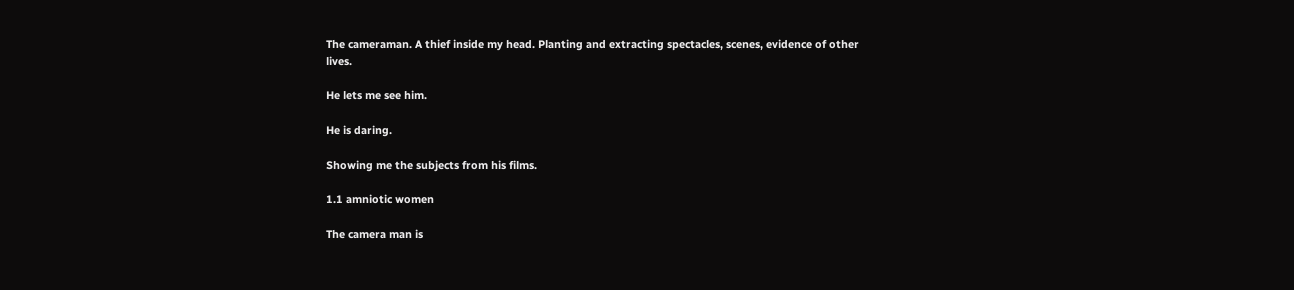The cameraman. A thief inside my head. Planting and extracting spectacles, scenes, evidence of other lives.

He lets me see him.

He is daring.

Showing me the subjects from his films.

1.1 amniotic women

The camera man is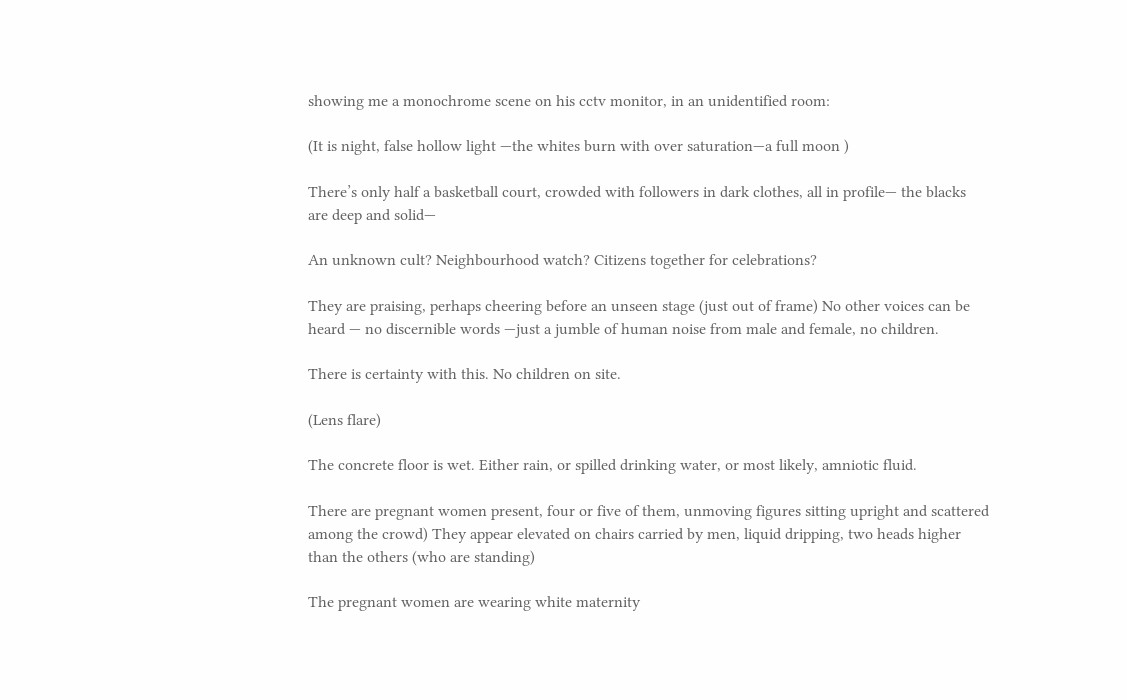showing me a monochrome scene on his cctv monitor, in an unidentified room:

(It is night, false hollow light —the whites burn with over saturation—a full moon )

There’s only half a basketball court, crowded with followers in dark clothes, all in profile— the blacks are deep and solid—

An unknown cult? Neighbourhood watch? Citizens together for celebrations?

They are praising, perhaps cheering before an unseen stage (just out of frame) No other voices can be heard — no discernible words —just a jumble of human noise from male and female, no children.

There is certainty with this. No children on site.

(Lens flare)

The concrete floor is wet. Either rain, or spilled drinking water, or most likely, amniotic fluid.

There are pregnant women present, four or five of them, unmoving figures sitting upright and scattered among the crowd) They appear elevated on chairs carried by men, liquid dripping, two heads higher than the others (who are standing)

The pregnant women are wearing white maternity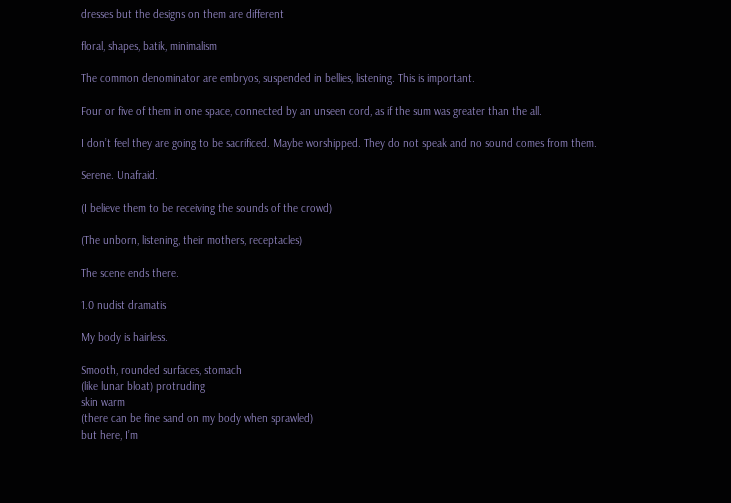dresses but the designs on them are different

floral, shapes, batik, minimalism

The common denominator are embryos, suspended in bellies, listening. This is important.

Four or five of them in one space, connected by an unseen cord, as if the sum was greater than the all.

I don’t feel they are going to be sacrificed. Maybe worshipped. They do not speak and no sound comes from them.

Serene. Unafraid.

(I believe them to be receiving the sounds of the crowd)

(The unborn, listening, their mothers, receptacles)

The scene ends there.

1.0 nudist dramatis

My body is hairless.

Smooth, rounded surfaces, stomach
(like lunar bloat) protruding
skin warm
(there can be fine sand on my body when sprawled)
but here, I’m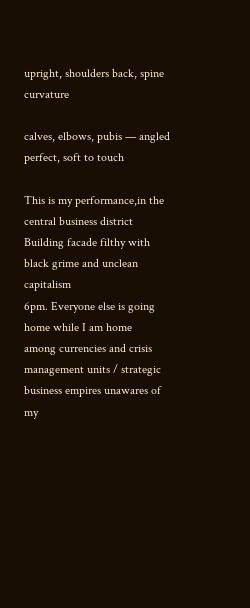upright, shoulders back, spine curvature

calves, elbows, pubis — angled perfect, soft to touch

This is my performance,in the central business district
Building facade filthy with black grime and unclean capitalism
6pm. Everyone else is going home while I am home
among currencies and crisis management units / strategic business empires unawares of my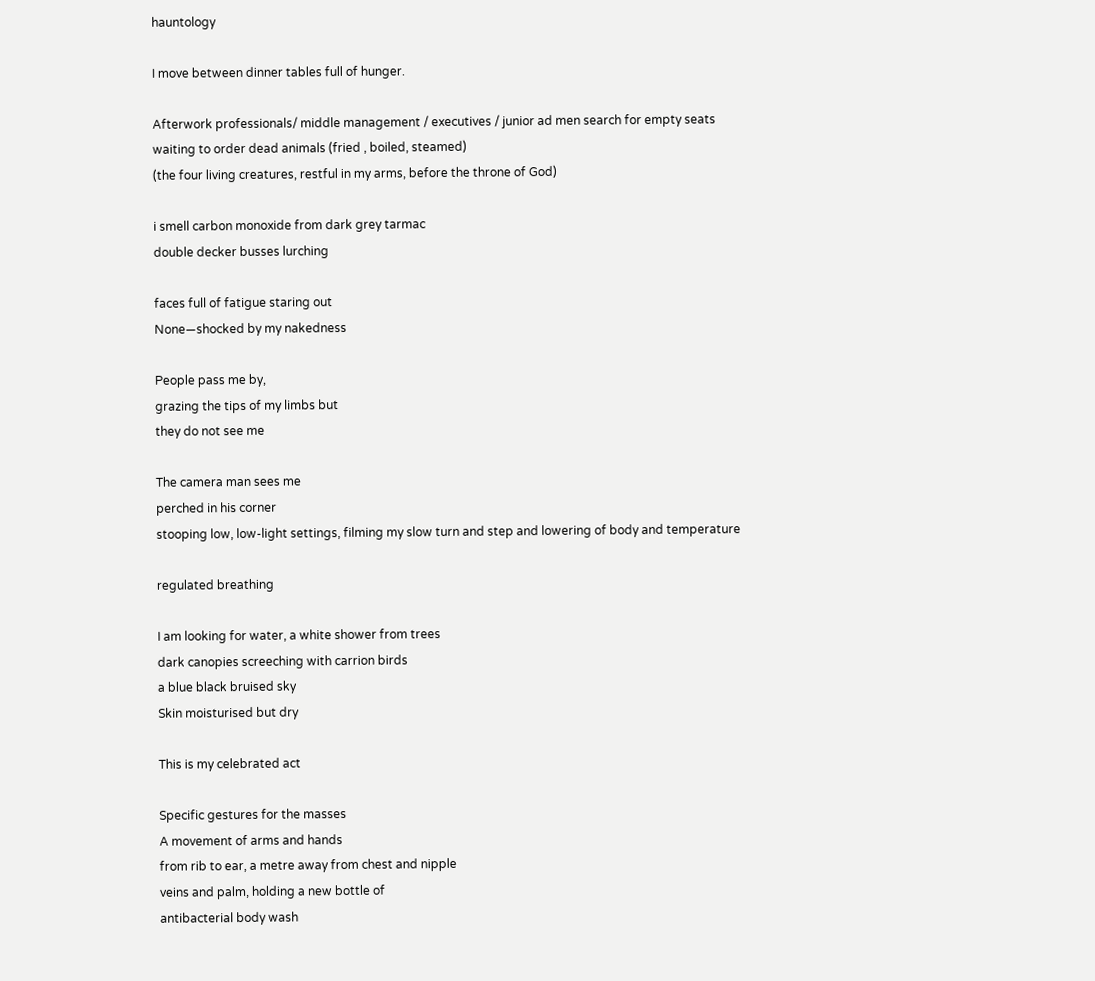hauntology

I move between dinner tables full of hunger.

Afterwork professionals/ middle management / executives / junior ad men search for empty seats
waiting to order dead animals (fried , boiled, steamed)
(the four living creatures, restful in my arms, before the throne of God)

i smell carbon monoxide from dark grey tarmac
double decker busses lurching

faces full of fatigue staring out
None—shocked by my nakedness

People pass me by,
grazing the tips of my limbs but
they do not see me

The camera man sees me
perched in his corner
stooping low, low-light settings, filming my slow turn and step and lowering of body and temperature

regulated breathing

I am looking for water, a white shower from trees
dark canopies screeching with carrion birds
a blue black bruised sky
Skin moisturised but dry

This is my celebrated act

Specific gestures for the masses
A movement of arms and hands
from rib to ear, a metre away from chest and nipple
veins and palm, holding a new bottle of
antibacterial body wash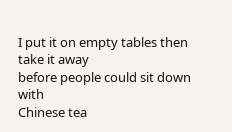I put it on empty tables then take it away
before people could sit down with
Chinese tea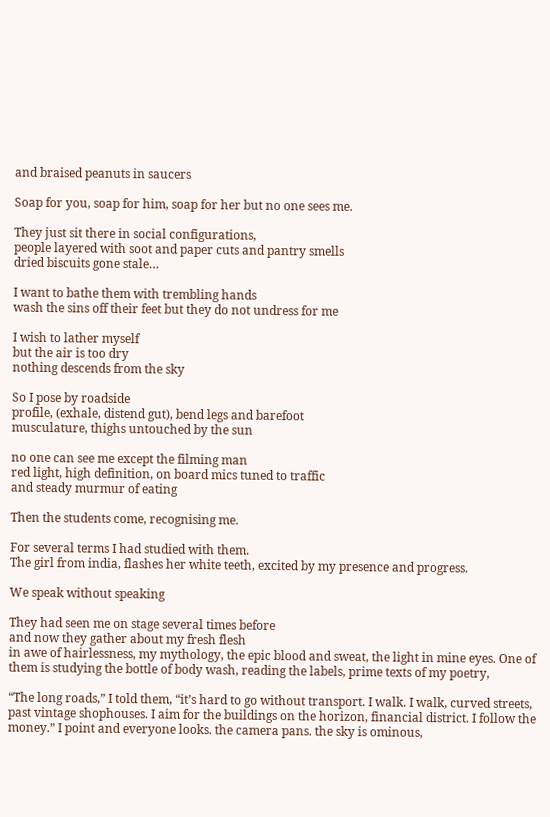and braised peanuts in saucers

Soap for you, soap for him, soap for her but no one sees me.

They just sit there in social configurations,
people layered with soot and paper cuts and pantry smells
dried biscuits gone stale…

I want to bathe them with trembling hands
wash the sins off their feet but they do not undress for me

I wish to lather myself
but the air is too dry
nothing descends from the sky

So I pose by roadside
profile, (exhale, distend gut), bend legs and barefoot
musculature, thighs untouched by the sun

no one can see me except the filming man
red light, high definition, on board mics tuned to traffic
and steady murmur of eating

Then the students come, recognising me.

For several terms I had studied with them.
The girl from india, flashes her white teeth, excited by my presence and progress.

We speak without speaking

They had seen me on stage several times before
and now they gather about my fresh flesh
in awe of hairlessness, my mythology, the epic blood and sweat, the light in mine eyes. One of them is studying the bottle of body wash, reading the labels, prime texts of my poetry,

“The long roads,” I told them, “it’s hard to go without transport. I walk. I walk, curved streets, past vintage shophouses. I aim for the buildings on the horizon, financial district. I follow the money.” I point and everyone looks. the camera pans. the sky is ominous,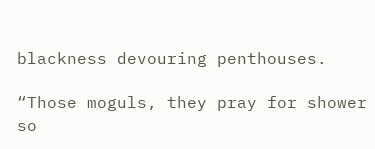blackness devouring penthouses.

“Those moguls, they pray for shower so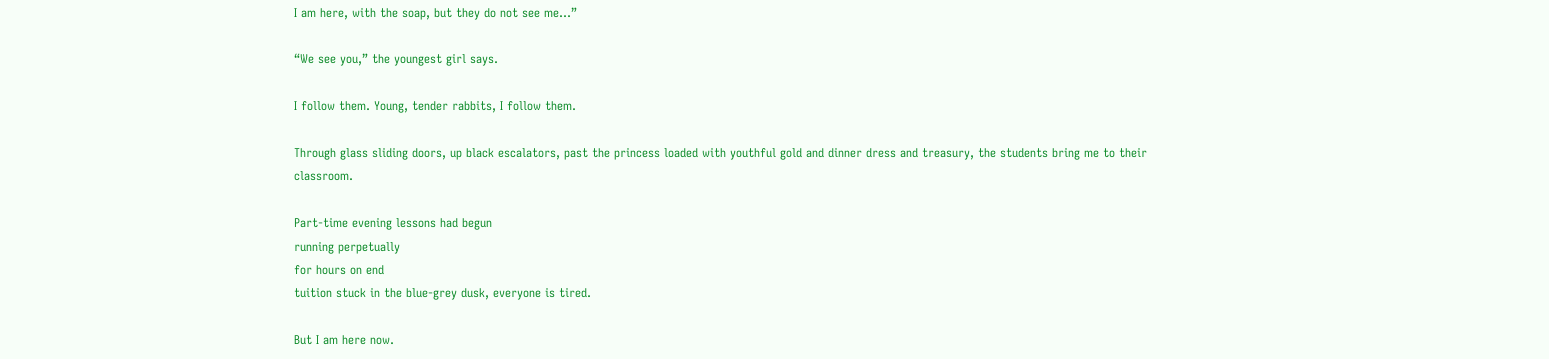I am here, with the soap, but they do not see me…”

“We see you,” the youngest girl says.

I follow them. Young, tender rabbits, I follow them.

Through glass sliding doors, up black escalators, past the princess loaded with youthful gold and dinner dress and treasury, the students bring me to their classroom.

Part-time evening lessons had begun
running perpetually
for hours on end
tuition stuck in the blue-grey dusk, everyone is tired.

But I am here now.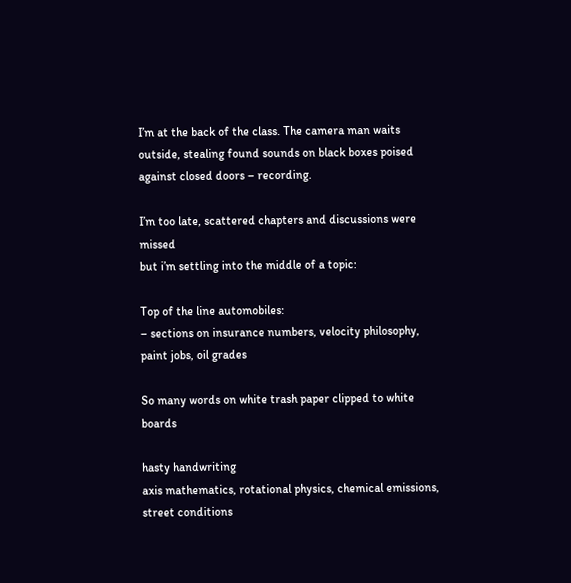I’m at the back of the class. The camera man waits outside, stealing found sounds on black boxes poised against closed doors – recording.

I’m too late, scattered chapters and discussions were missed
but i’m settling into the middle of a topic:

Top of the line automobiles:
– sections on insurance numbers, velocity philosophy, paint jobs, oil grades

So many words on white trash paper clipped to white boards

hasty handwriting
axis mathematics, rotational physics, chemical emissions, street conditions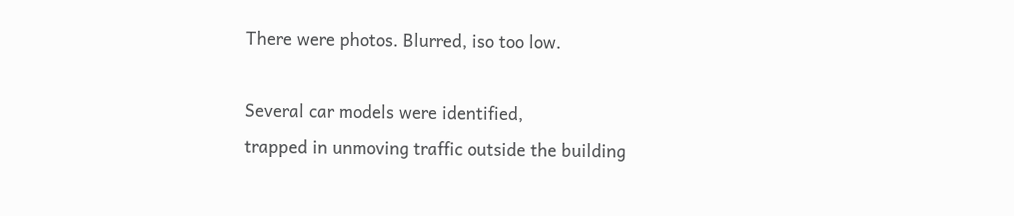There were photos. Blurred, iso too low.

Several car models were identified,
trapped in unmoving traffic outside the building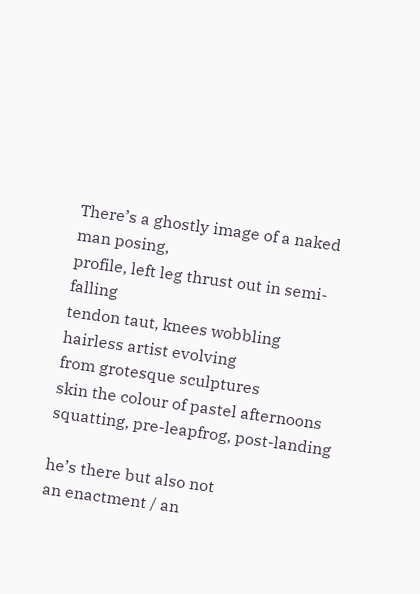There’s a ghostly image of a naked man posing,
profile, left leg thrust out in semi-falling
tendon taut, knees wobbling
hairless artist evolving
from grotesque sculptures
skin the colour of pastel afternoons
squatting, pre-leapfrog, post-landing

he’s there but also not
an enactment / an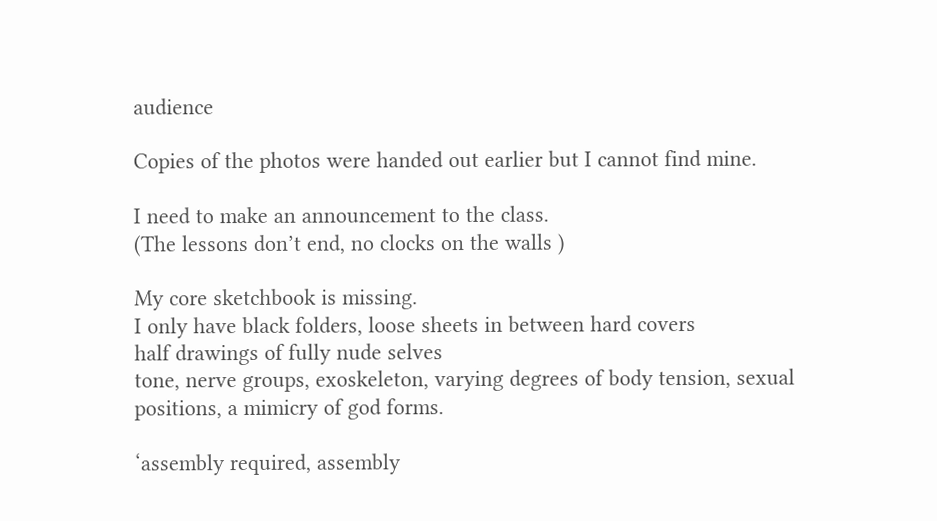audience

Copies of the photos were handed out earlier but I cannot find mine.

I need to make an announcement to the class.
(The lessons don’t end, no clocks on the walls )

My core sketchbook is missing.
I only have black folders, loose sheets in between hard covers
half drawings of fully nude selves
tone, nerve groups, exoskeleton, varying degrees of body tension, sexual positions, a mimicry of god forms.

‘assembly required, assembly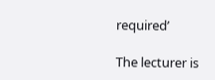required’

The lecturer is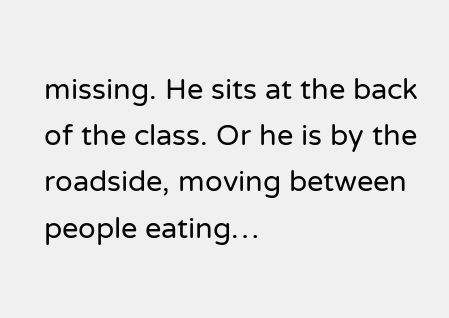missing. He sits at the back of the class. Or he is by the roadside, moving between people eating…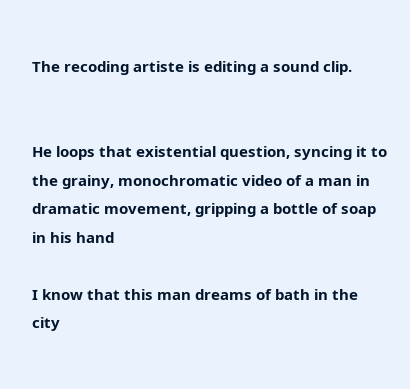The recoding artiste is editing a sound clip.


He loops that existential question, syncing it to the grainy, monochromatic video of a man in dramatic movement, gripping a bottle of soap in his hand

I know that this man dreams of bath in the city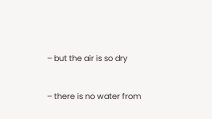– but the air is so dry

– there is no water from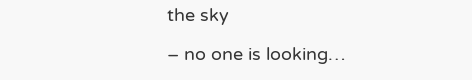the sky

– no one is looking…